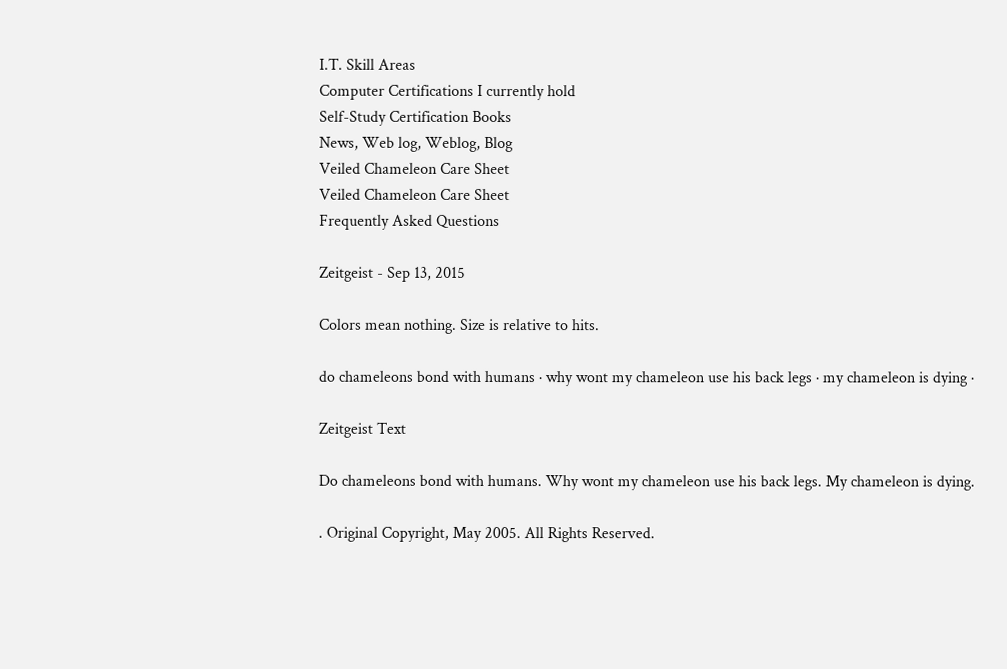I.T. Skill Areas
Computer Certifications I currently hold
Self-Study Certification Books
News, Web log, Weblog, Blog
Veiled Chameleon Care Sheet
Veiled Chameleon Care Sheet
Frequently Asked Questions

Zeitgeist - Sep 13, 2015

Colors mean nothing. Size is relative to hits.

do chameleons bond with humans · why wont my chameleon use his back legs · my chameleon is dying ·

Zeitgeist Text

Do chameleons bond with humans. Why wont my chameleon use his back legs. My chameleon is dying.

. Original Copyright, May 2005. All Rights Reserved.